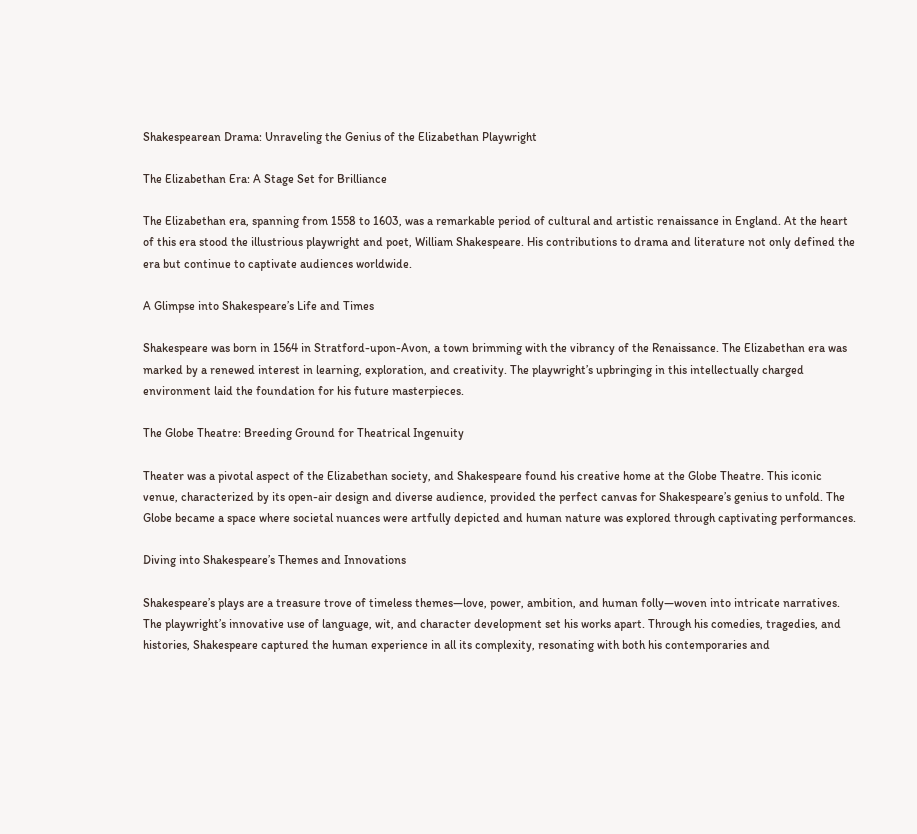Shakespearean Drama: Unraveling the Genius of the Elizabethan Playwright

The Elizabethan Era: A Stage Set for Brilliance

The Elizabethan era, spanning from 1558 to 1603, was a remarkable period of cultural and artistic renaissance in England. At the heart of this era stood the illustrious playwright and poet, William Shakespeare. His contributions to drama and literature not only defined the era but continue to captivate audiences worldwide.

A Glimpse into Shakespeare’s Life and Times

Shakespeare was born in 1564 in Stratford-upon-Avon, a town brimming with the vibrancy of the Renaissance. The Elizabethan era was marked by a renewed interest in learning, exploration, and creativity. The playwright’s upbringing in this intellectually charged environment laid the foundation for his future masterpieces.

The Globe Theatre: Breeding Ground for Theatrical Ingenuity

Theater was a pivotal aspect of the Elizabethan society, and Shakespeare found his creative home at the Globe Theatre. This iconic venue, characterized by its open-air design and diverse audience, provided the perfect canvas for Shakespeare’s genius to unfold. The Globe became a space where societal nuances were artfully depicted and human nature was explored through captivating performances.

Diving into Shakespeare’s Themes and Innovations

Shakespeare’s plays are a treasure trove of timeless themes—love, power, ambition, and human folly—woven into intricate narratives. The playwright’s innovative use of language, wit, and character development set his works apart. Through his comedies, tragedies, and histories, Shakespeare captured the human experience in all its complexity, resonating with both his contemporaries and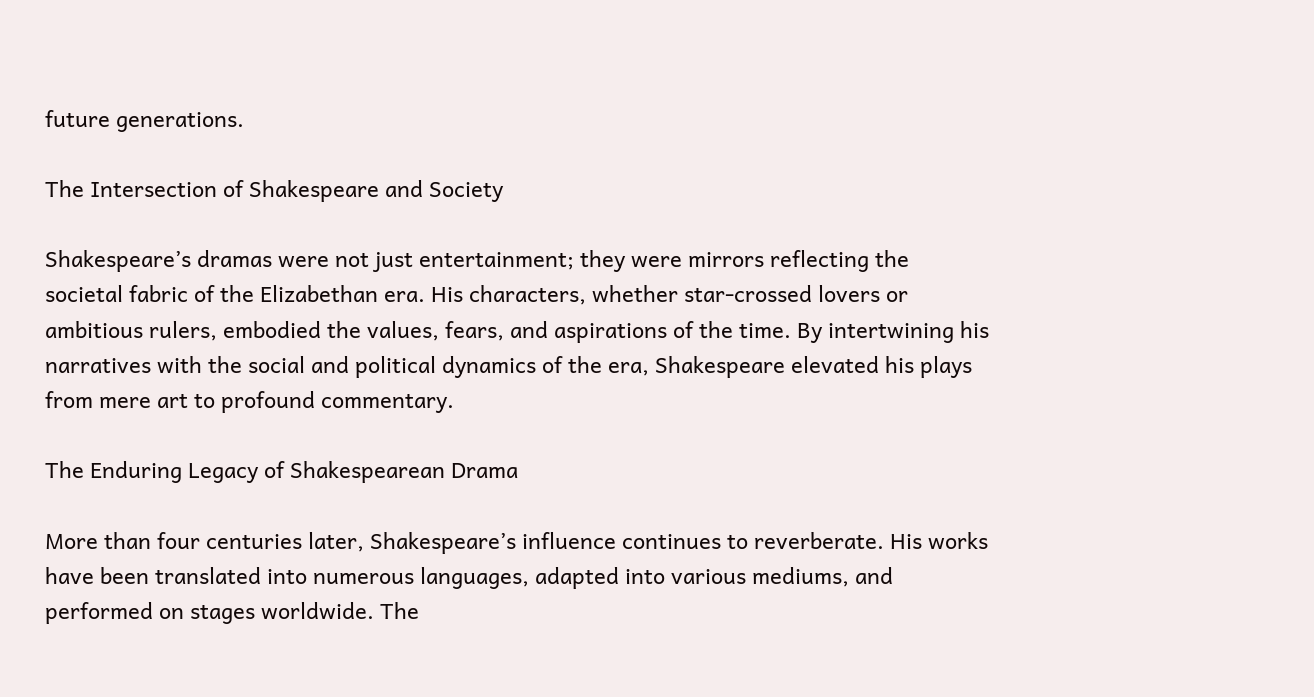future generations.

The Intersection of Shakespeare and Society

Shakespeare’s dramas were not just entertainment; they were mirrors reflecting the societal fabric of the Elizabethan era. His characters, whether star-crossed lovers or ambitious rulers, embodied the values, fears, and aspirations of the time. By intertwining his narratives with the social and political dynamics of the era, Shakespeare elevated his plays from mere art to profound commentary.

The Enduring Legacy of Shakespearean Drama

More than four centuries later, Shakespeare’s influence continues to reverberate. His works have been translated into numerous languages, adapted into various mediums, and performed on stages worldwide. The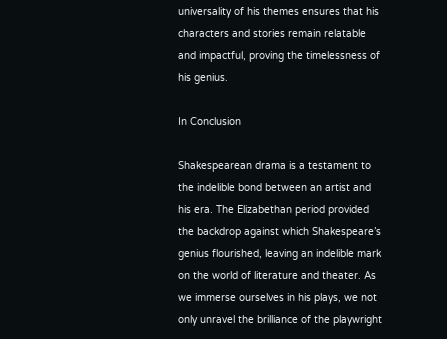universality of his themes ensures that his characters and stories remain relatable and impactful, proving the timelessness of his genius.

In Conclusion

Shakespearean drama is a testament to the indelible bond between an artist and his era. The Elizabethan period provided the backdrop against which Shakespeare’s genius flourished, leaving an indelible mark on the world of literature and theater. As we immerse ourselves in his plays, we not only unravel the brilliance of the playwright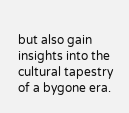but also gain insights into the cultural tapestry of a bygone era.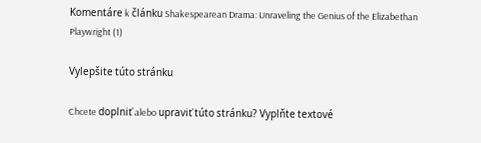Komentáre k článku Shakespearean Drama: Unraveling the Genius of the Elizabethan Playwright (1)

Vylepšite túto stránku

Chcete doplniť alebo upraviť túto stránku? Vyplňte textové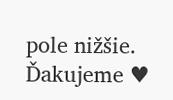pole nižšie. Ďakujeme ♥